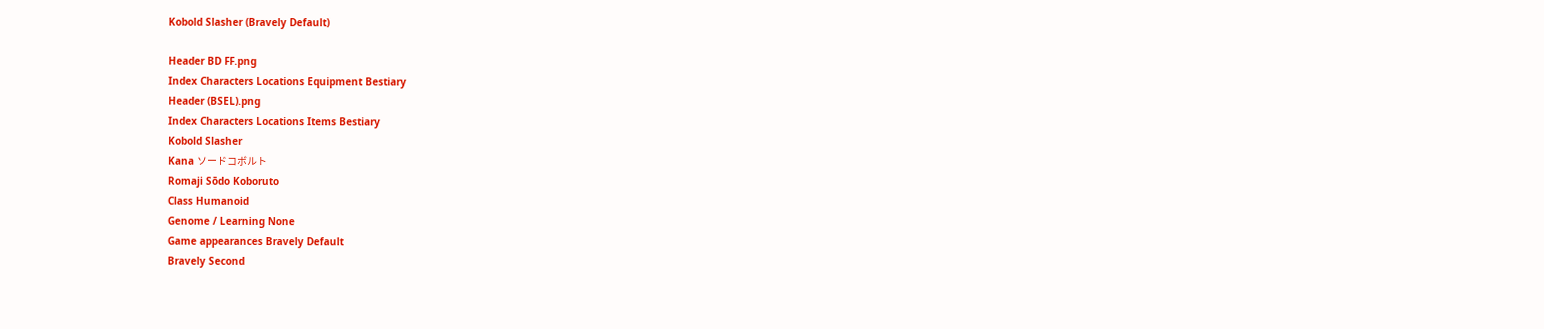Kobold Slasher (Bravely Default)

Header BD FF.png
Index Characters Locations Equipment Bestiary
Header (BSEL).png
Index Characters Locations Items Bestiary
Kobold Slasher
Kana ソードコボルト
Romaji Sōdo Koboruto
Class Humanoid
Genome / Learning None
Game appearances Bravely Default
Bravely Second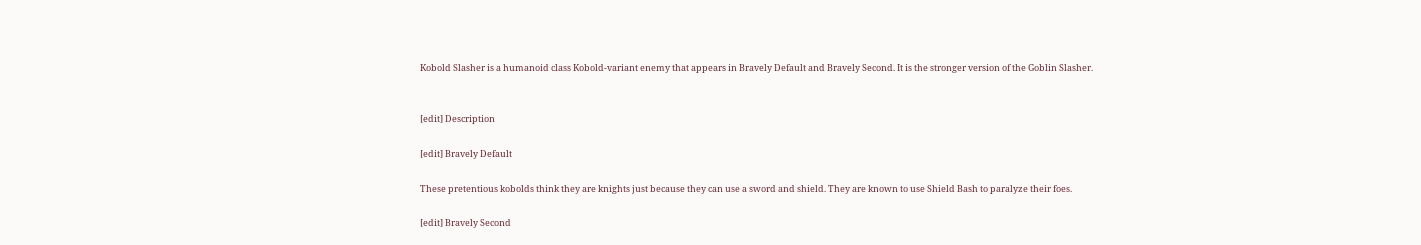Kobold Slasher is a humanoid class Kobold-variant enemy that appears in Bravely Default and Bravely Second. It is the stronger version of the Goblin Slasher.


[edit] Description

[edit] Bravely Default

These pretentious kobolds think they are knights just because they can use a sword and shield. They are known to use Shield Bash to paralyze their foes.

[edit] Bravely Second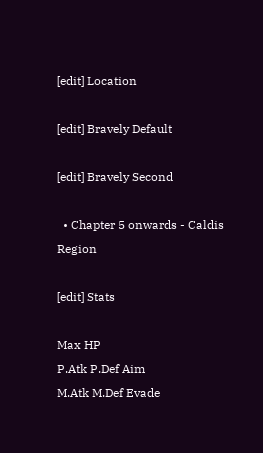[edit] Location

[edit] Bravely Default

[edit] Bravely Second

  • Chapter 5 onwards - Caldis Region

[edit] Stats

Max HP
P.Atk P.Def Aim
M.Atk M.Def Evade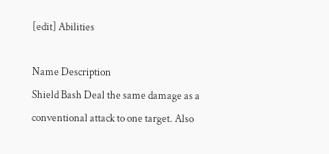[edit] Abilities

Name Description
Shield Bash Deal the same damage as a conventional attack to one target. Also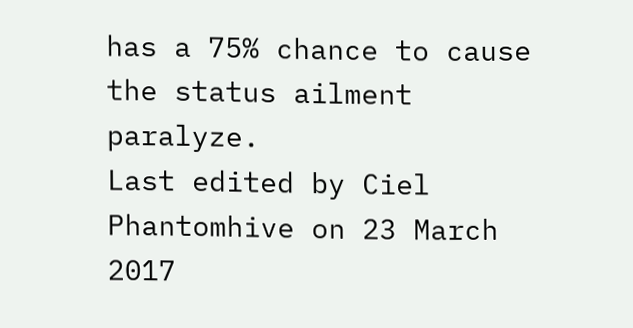has a 75% chance to cause the status ailment paralyze.
Last edited by Ciel Phantomhive on 23 March 2017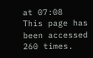at 07:08
This page has been accessed 260 times.